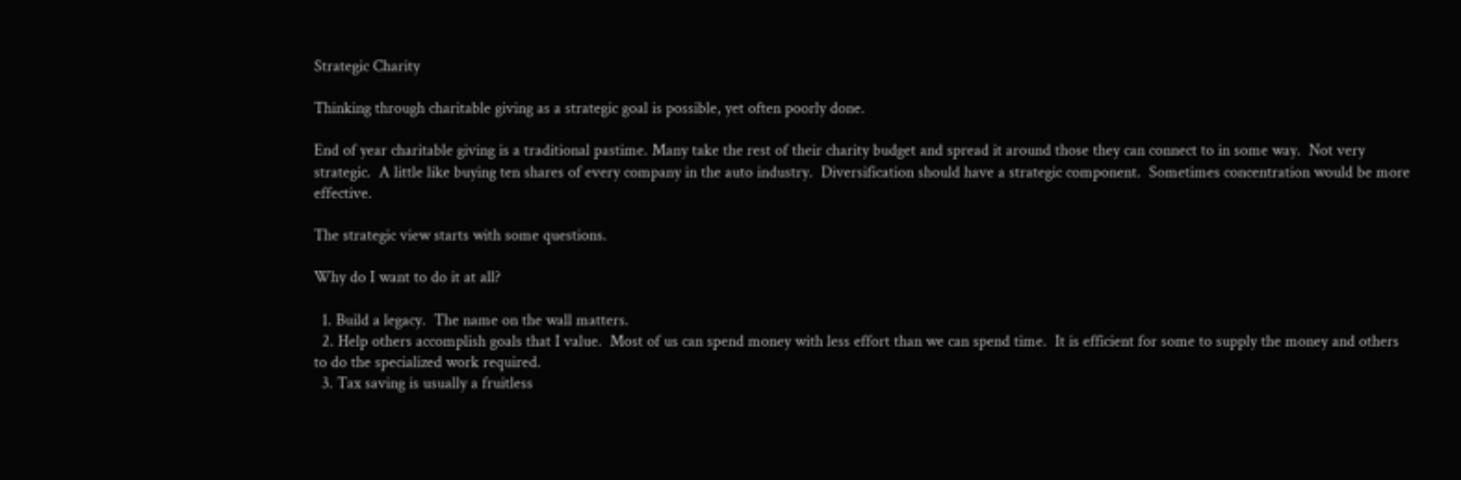Strategic Charity

Thinking through charitable giving as a strategic goal is possible, yet often poorly done.

End of year charitable giving is a traditional pastime. Many take the rest of their charity budget and spread it around those they can connect to in some way.  Not very strategic.  A little like buying ten shares of every company in the auto industry.  Diversification should have a strategic component.  Sometimes concentration would be more effective.

The strategic view starts with some questions.

Why do I want to do it at all?

  1. Build a legacy.  The name on the wall matters.
  2. Help others accomplish goals that I value.  Most of us can spend money with less effort than we can spend time.  It is efficient for some to supply the money and others to do the specialized work required.
  3. Tax saving is usually a fruitless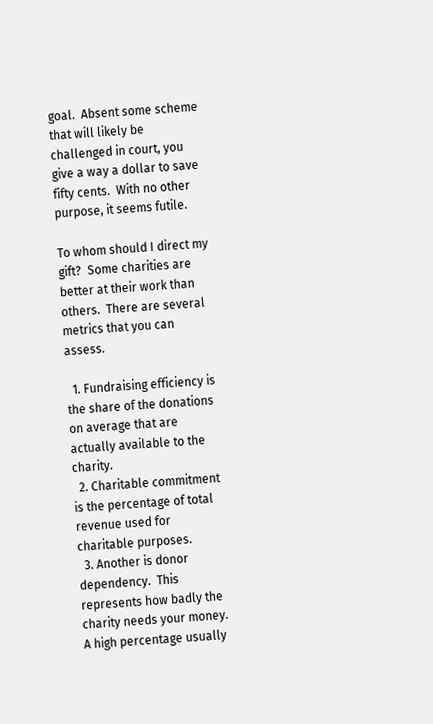goal.  Absent some scheme that will likely be challenged in court, you give a way a dollar to save fifty cents.  With no other purpose, it seems futile.

To whom should I direct my gift?  Some charities are better at their work than others.  There are several metrics that you can assess.

  1. Fundraising efficiency is the share of the donations on average that are actually available to the charity.
  2. Charitable commitment is the percentage of total revenue used for charitable purposes.
  3. Another is donor dependency.  This represents how badly the charity needs your money.  A high percentage usually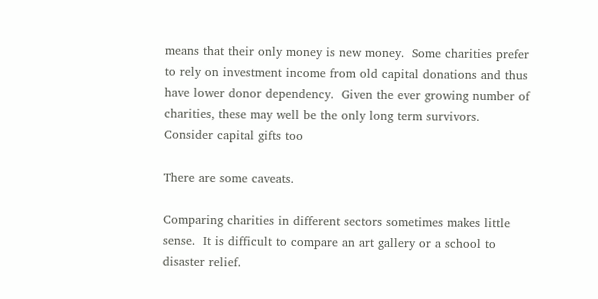means that their only money is new money.  Some charities prefer to rely on investment income from old capital donations and thus have lower donor dependency.  Given the ever growing number of charities, these may well be the only long term survivors.  Consider capital gifts too

There are some caveats.

Comparing charities in different sectors sometimes makes little sense.  It is difficult to compare an art gallery or a school to disaster relief.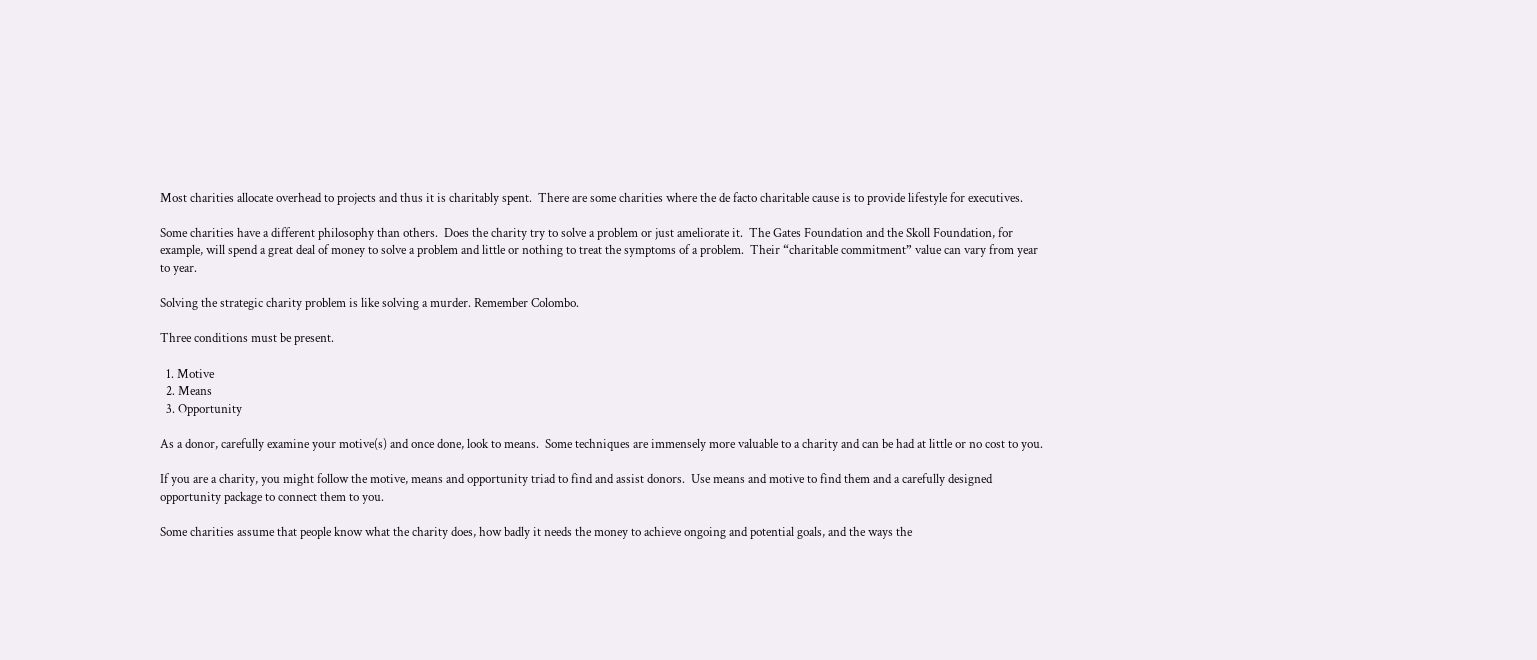Most charities allocate overhead to projects and thus it is charitably spent.  There are some charities where the de facto charitable cause is to provide lifestyle for executives.

Some charities have a different philosophy than others.  Does the charity try to solve a problem or just ameliorate it.  The Gates Foundation and the Skoll Foundation, for example, will spend a great deal of money to solve a problem and little or nothing to treat the symptoms of a problem.  Their “charitable commitment” value can vary from year to year.

Solving the strategic charity problem is like solving a murder. Remember Colombo.

Three conditions must be present.

  1. Motive
  2. Means
  3. Opportunity

As a donor, carefully examine your motive(s) and once done, look to means.  Some techniques are immensely more valuable to a charity and can be had at little or no cost to you.

If you are a charity, you might follow the motive, means and opportunity triad to find and assist donors.  Use means and motive to find them and a carefully designed opportunity package to connect them to you.

Some charities assume that people know what the charity does, how badly it needs the money to achieve ongoing and potential goals, and the ways the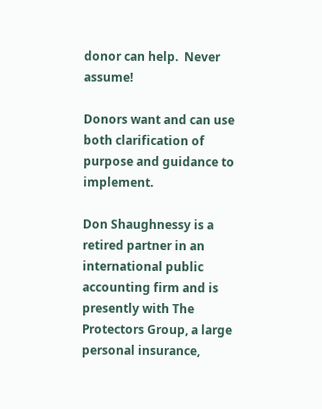donor can help.  Never assume!

Donors want and can use both clarification of purpose and guidance to implement.

Don Shaughnessy is a retired partner in an international public accounting firm and is presently with The Protectors Group, a large personal insurance,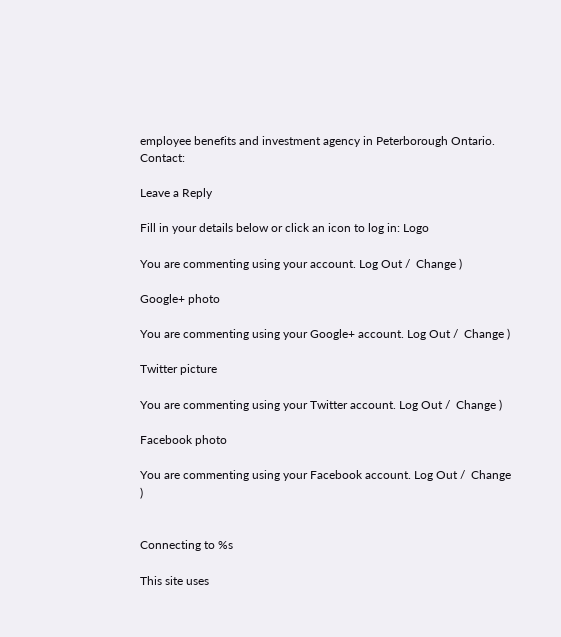employee benefits and investment agency in Peterborough Ontario. Contact:

Leave a Reply

Fill in your details below or click an icon to log in: Logo

You are commenting using your account. Log Out /  Change )

Google+ photo

You are commenting using your Google+ account. Log Out /  Change )

Twitter picture

You are commenting using your Twitter account. Log Out /  Change )

Facebook photo

You are commenting using your Facebook account. Log Out /  Change )


Connecting to %s

This site uses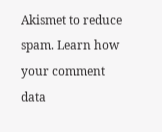Akismet to reduce spam. Learn how your comment data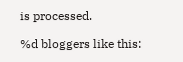is processed.

%d bloggers like this: